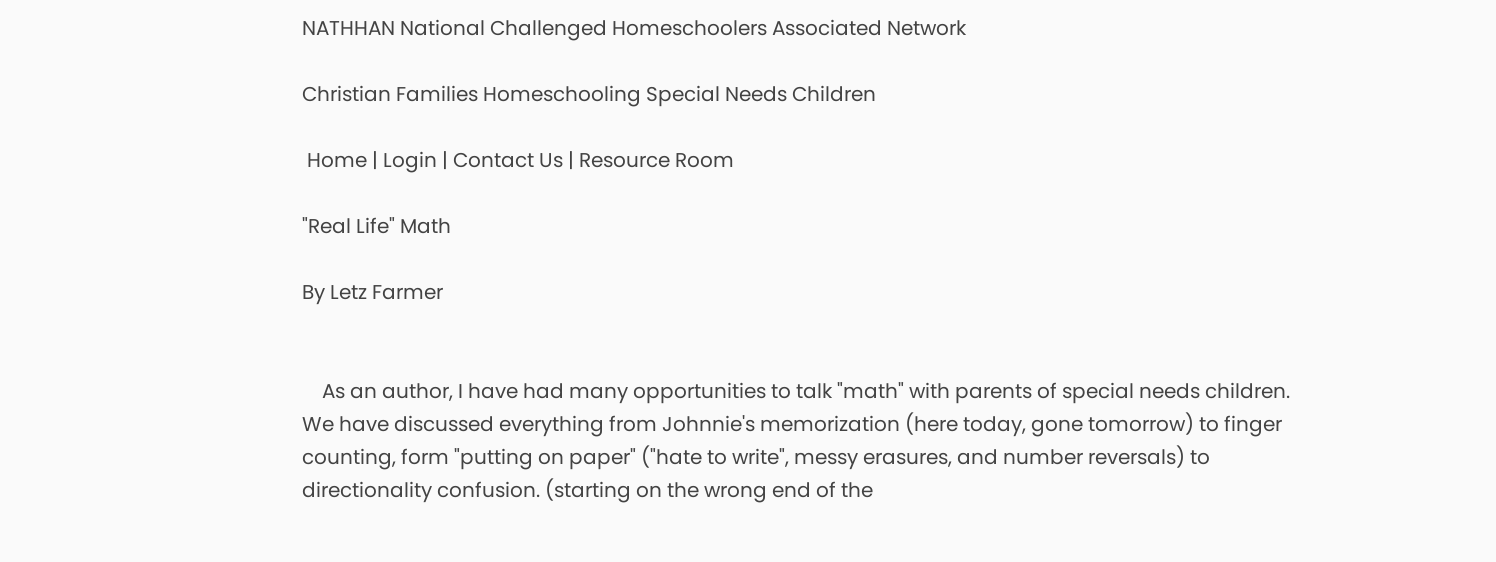NATHHAN National Challenged Homeschoolers Associated Network

Christian Families Homeschooling Special Needs Children

 Home | Login | Contact Us | Resource Room

"Real Life" Math

By Letz Farmer


    As an author, I have had many opportunities to talk "math" with parents of special needs children. We have discussed everything from Johnnie's memorization (here today, gone tomorrow) to finger counting, form "putting on paper" ("hate to write", messy erasures, and number reversals) to directionality confusion. (starting on the wrong end of the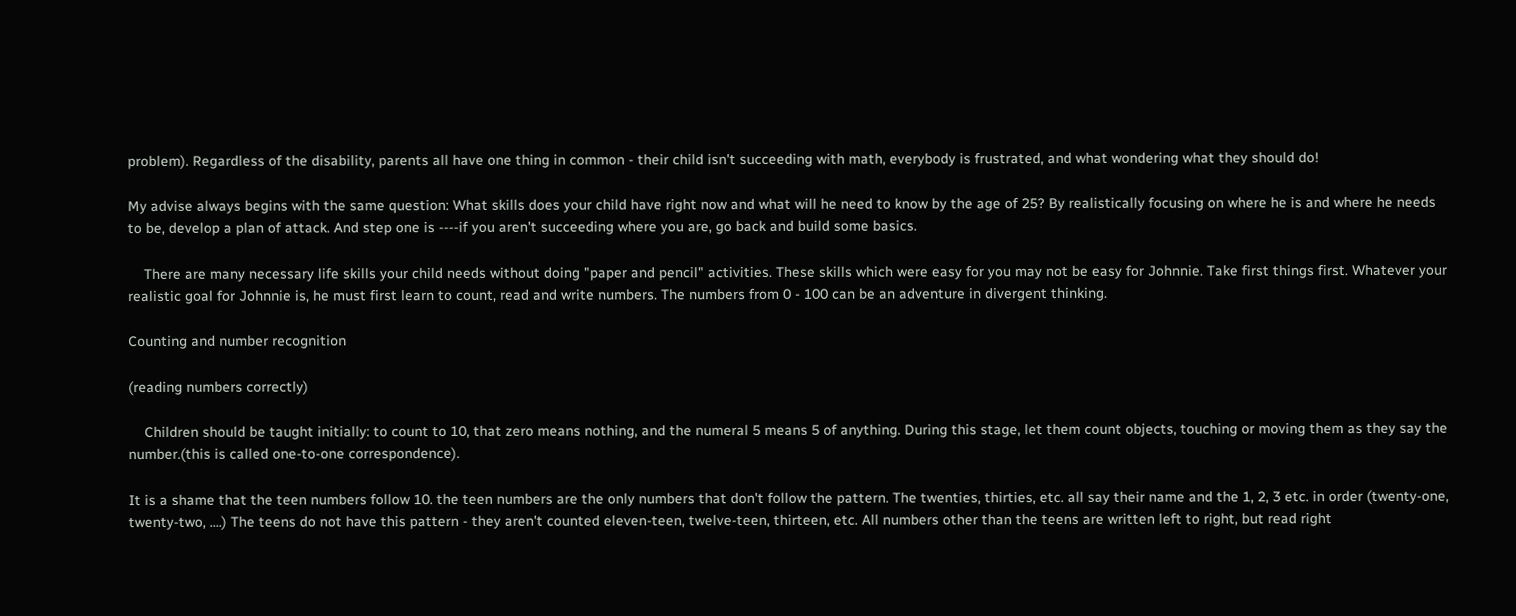problem). Regardless of the disability, parents all have one thing in common - their child isn't succeeding with math, everybody is frustrated, and what wondering what they should do!

My advise always begins with the same question: What skills does your child have right now and what will he need to know by the age of 25? By realistically focusing on where he is and where he needs to be, develop a plan of attack. And step one is ----if you aren't succeeding where you are, go back and build some basics.

    There are many necessary life skills your child needs without doing "paper and pencil" activities. These skills which were easy for you may not be easy for Johnnie. Take first things first. Whatever your realistic goal for Johnnie is, he must first learn to count, read and write numbers. The numbers from 0 - 100 can be an adventure in divergent thinking.

Counting and number recognition

(reading numbers correctly)

    Children should be taught initially: to count to 10, that zero means nothing, and the numeral 5 means 5 of anything. During this stage, let them count objects, touching or moving them as they say the number.(this is called one-to-one correspondence).

It is a shame that the teen numbers follow 10. the teen numbers are the only numbers that don't follow the pattern. The twenties, thirties, etc. all say their name and the 1, 2, 3 etc. in order (twenty-one, twenty-two, ....) The teens do not have this pattern - they aren't counted eleven-teen, twelve-teen, thirteen, etc. All numbers other than the teens are written left to right, but read right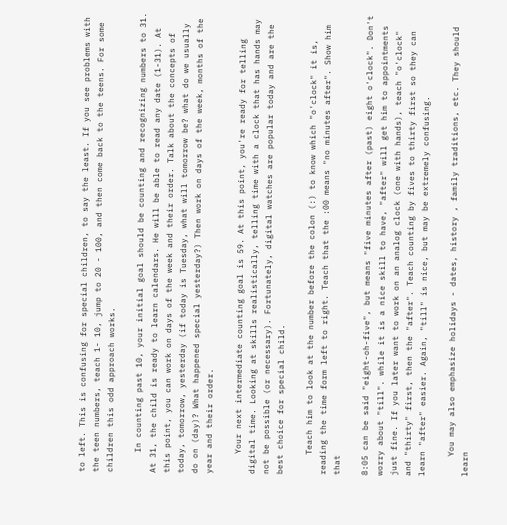to left. This is confusing for special children, to say the least. If you see problems with the teen numbers, teach 1- 10, jump to 20 - 100, and then come back to the teens. For some children this odd approach works.

    In counting past 10, your initial goal should be counting and recognizing numbers to 31. At 31, the child is ready to learn calendars. He will be able to read any date (1-31). At this point, you can work on days of the week and their order. Talk about the concepts of today, tomorrow, yesterday (if today is Tuesday, what will tomorrow be? what do we usually do on (day)? What happened special yesterday?) Then work on days of the week, months of the year and their order.

    Your next intermediate counting goal is 59. At this point, you're ready for telling digital time. Looking at skills realistically, telling time with a clock that has hands may not be possible (or necessary). Fortunately, digital watches are popular today and are the best choice for special child.

    Teach him to look at the number before the colon (:) to know which "o'clock" it is, reading the time form left to right. Teach that the :00 means "no minutes after". Show him that

8:05 can be said "eight-oh-five", but means "five minutes after (past) eight o'clock". Don't worry about "till". while it is a nice skill to have, "after" will get him to appointments just fine. If you later want to work on an analog clock (one with hands), teach "o'clock" and "thirty" first, then the "after". Teach counting by fives to thirty first so they can learn "after" easier. Again, "till" is nice, but may be extremely confusing.

    You may also emphasize holidays - dates, history , family traditions, etc. They should learn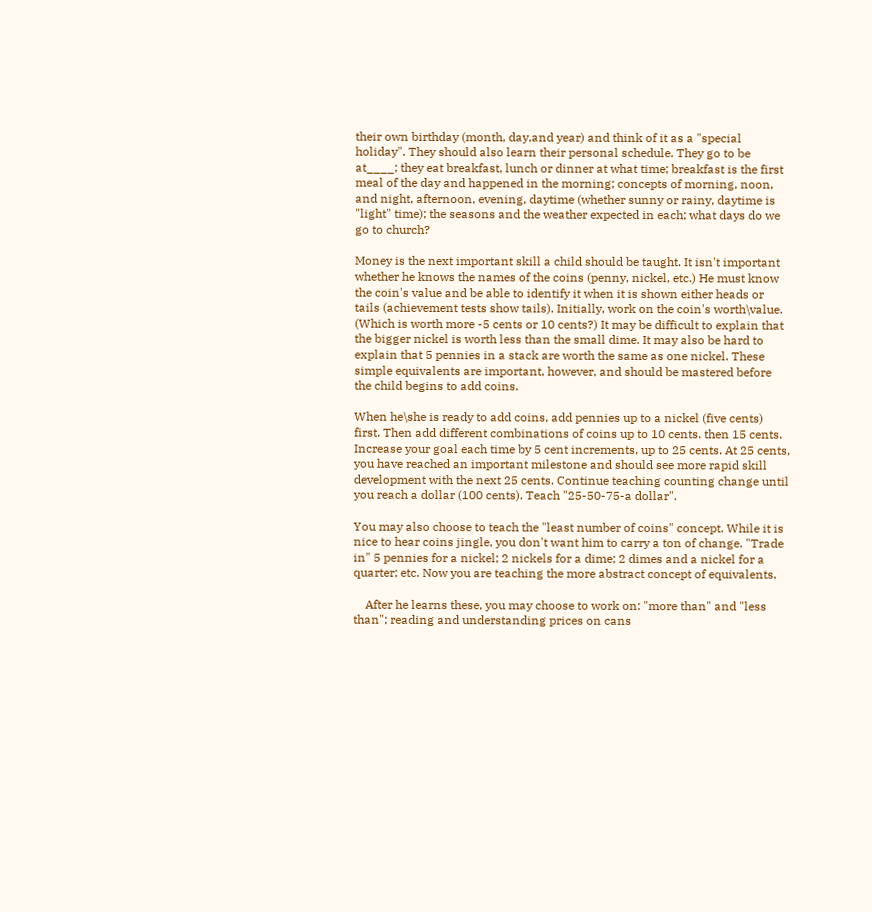their own birthday (month, day,and year) and think of it as a "special holiday". They should also learn their personal schedule. They go to be at____; they eat breakfast, lunch or dinner at what time; breakfast is the first meal of the day and happened in the morning; concepts of morning, noon, and night, afternoon, evening, daytime (whether sunny or rainy, daytime is "light" time); the seasons and the weather expected in each; what days do we go to church?

Money is the next important skill a child should be taught. It isn't important whether he knows the names of the coins (penny, nickel, etc.) He must know the coin's value and be able to identify it when it is shown either heads or tails (achievement tests show tails). Initially, work on the coin's worth\value. (Which is worth more -5 cents or 10 cents?) It may be difficult to explain that the bigger nickel is worth less than the small dime. It may also be hard to explain that 5 pennies in a stack are worth the same as one nickel. These simple equivalents are important, however, and should be mastered before the child begins to add coins.

When he\she is ready to add coins, add pennies up to a nickel (five cents) first. Then add different combinations of coins up to 10 cents. then 15 cents. Increase your goal each time by 5 cent increments, up to 25 cents. At 25 cents, you have reached an important milestone and should see more rapid skill development with the next 25 cents. Continue teaching counting change until you reach a dollar (100 cents). Teach "25-50-75-a dollar".

You may also choose to teach the "least number of coins" concept. While it is nice to hear coins jingle, you don't want him to carry a ton of change. "Trade in" 5 pennies for a nickel; 2 nickels for a dime; 2 dimes and a nickel for a quarter; etc. Now you are teaching the more abstract concept of equivalents.

    After he learns these, you may choose to work on: "more than" and "less than"; reading and understanding prices on cans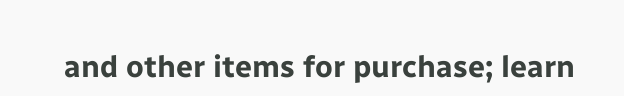and other items for purchase; learn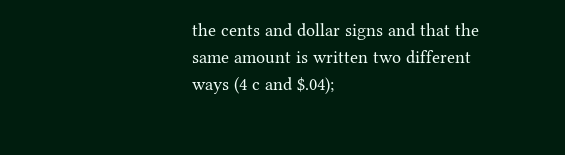the cents and dollar signs and that the same amount is written two different ways (4 c and $.04);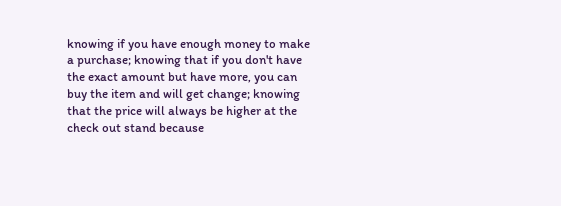knowing if you have enough money to make a purchase; knowing that if you don't have the exact amount but have more, you can buy the item and will get change; knowing that the price will always be higher at the check out stand because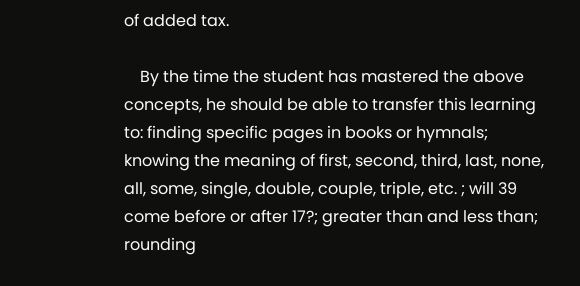of added tax.

    By the time the student has mastered the above concepts, he should be able to transfer this learning to: finding specific pages in books or hymnals; knowing the meaning of first, second, third, last, none, all, some, single, double, couple, triple, etc. ; will 39 come before or after 17?; greater than and less than; rounding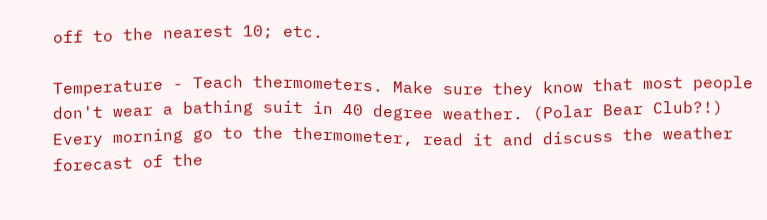off to the nearest 10; etc.

Temperature - Teach thermometers. Make sure they know that most people don't wear a bathing suit in 40 degree weather. (Polar Bear Club?!) Every morning go to the thermometer, read it and discuss the weather forecast of the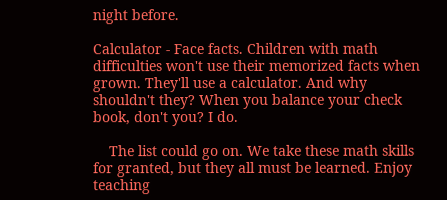night before.

Calculator - Face facts. Children with math difficulties won't use their memorized facts when grown. They'll use a calculator. And why shouldn't they? When you balance your check book, don't you? I do.

    The list could go on. We take these math skills for granted, but they all must be learned. Enjoy teaching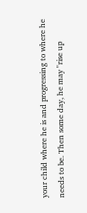your child where he is and progressing to where he needs to be. Then some day, he may "rise up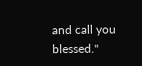and call you blessed."